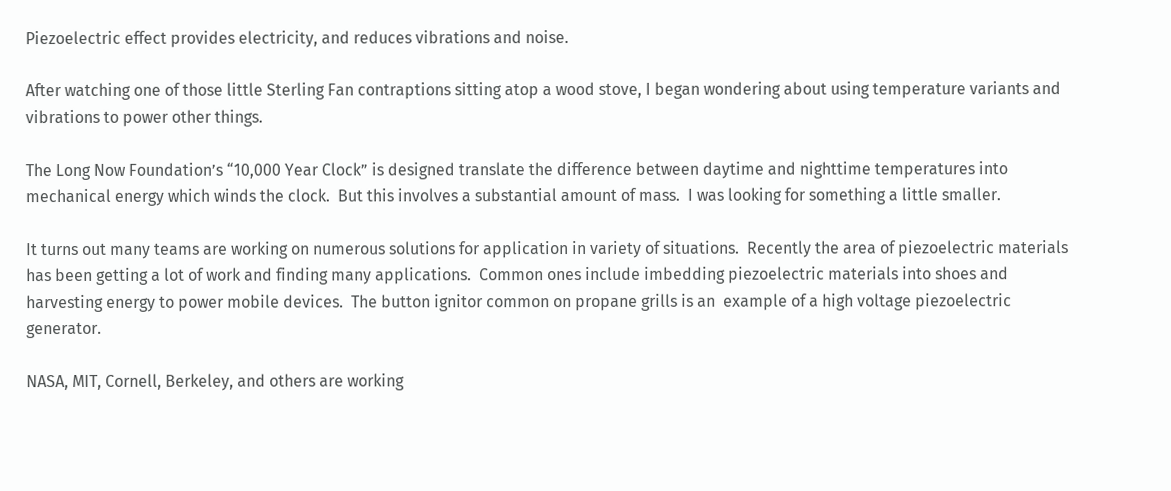Piezoelectric effect provides electricity, and reduces vibrations and noise.

After watching one of those little Sterling Fan contraptions sitting atop a wood stove, I began wondering about using temperature variants and vibrations to power other things.

The Long Now Foundation’s “10,000 Year Clock” is designed translate the difference between daytime and nighttime temperatures into mechanical energy which winds the clock.  But this involves a substantial amount of mass.  I was looking for something a little smaller.

It turns out many teams are working on numerous solutions for application in variety of situations.  Recently the area of piezoelectric materials has been getting a lot of work and finding many applications.  Common ones include imbedding piezoelectric materials into shoes and harvesting energy to power mobile devices.  The button ignitor common on propane grills is an  example of a high voltage piezoelectric generator.

NASA, MIT, Cornell, Berkeley, and others are working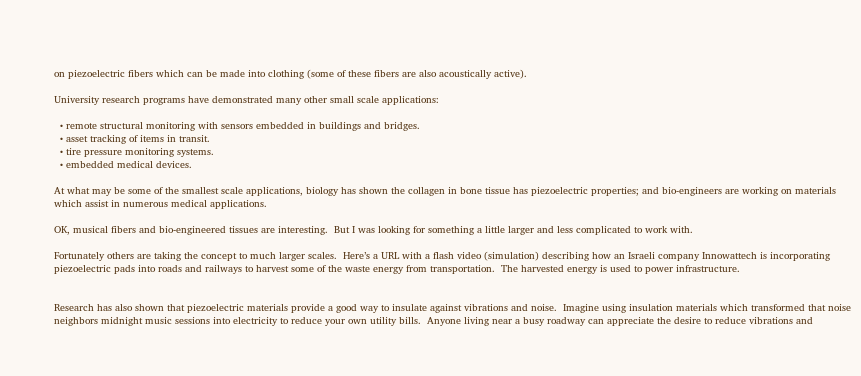on piezoelectric fibers which can be made into clothing (some of these fibers are also acoustically active).

University research programs have demonstrated many other small scale applications:

  • remote structural monitoring with sensors embedded in buildings and bridges.
  • asset tracking of items in transit.
  • tire pressure monitoring systems.
  • embedded medical devices.

At what may be some of the smallest scale applications, biology has shown the collagen in bone tissue has piezoelectric properties; and bio-engineers are working on materials which assist in numerous medical applications.

OK, musical fibers and bio-engineered tissues are interesting.  But I was looking for something a little larger and less complicated to work with.

Fortunately others are taking the concept to much larger scales.  Here’s a URL with a flash video (simulation) describing how an Israeli company Innowattech is incorporating piezoelectric pads into roads and railways to harvest some of the waste energy from transportation.  The harvested energy is used to power infrastructure.


Research has also shown that piezoelectric materials provide a good way to insulate against vibrations and noise.  Imagine using insulation materials which transformed that noise neighbors midnight music sessions into electricity to reduce your own utility bills.  Anyone living near a busy roadway can appreciate the desire to reduce vibrations and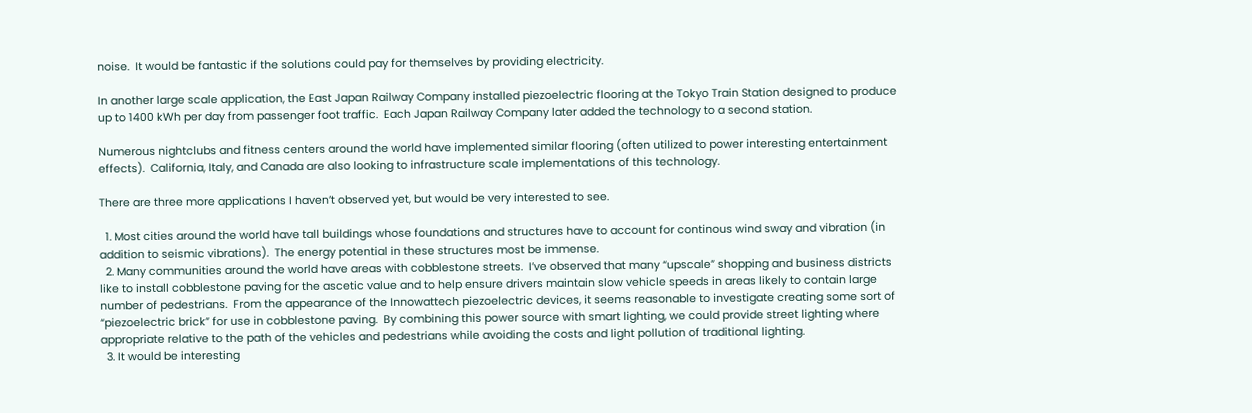noise.  It would be fantastic if the solutions could pay for themselves by providing electricity.

In another large scale application, the East Japan Railway Company installed piezoelectric flooring at the Tokyo Train Station designed to produce up to 1400 kWh per day from passenger foot traffic.  Each Japan Railway Company later added the technology to a second station.

Numerous nightclubs and fitness centers around the world have implemented similar flooring (often utilized to power interesting entertainment effects).  California, Italy, and Canada are also looking to infrastructure scale implementations of this technology.

There are three more applications I haven’t observed yet, but would be very interested to see.

  1. Most cities around the world have tall buildings whose foundations and structures have to account for continous wind sway and vibration (in addition to seismic vibrations).  The energy potential in these structures most be immense.
  2. Many communities around the world have areas with cobblestone streets.  I’ve observed that many “upscale” shopping and business districts like to install cobblestone paving for the ascetic value and to help ensure drivers maintain slow vehicle speeds in areas likely to contain large number of pedestrians.  From the appearance of the Innowattech piezoelectric devices, it seems reasonable to investigate creating some sort of “piezoelectric brick” for use in cobblestone paving.  By combining this power source with smart lighting, we could provide street lighting where appropriate relative to the path of the vehicles and pedestrians while avoiding the costs and light pollution of traditional lighting.
  3. It would be interesting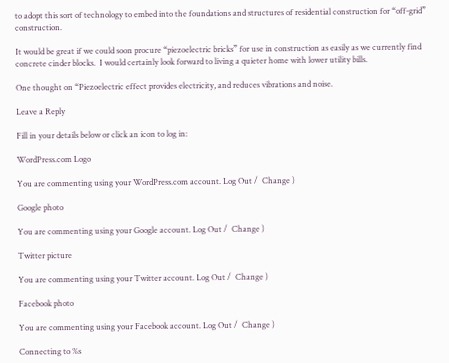to adopt this sort of technology to embed into the foundations and structures of residential construction for “off-grid” construction.

It would be great if we could soon procure “piezoelectric bricks” for use in construction as easily as we currently find concrete cinder blocks.  I would certainly look forward to living a quieter home with lower utility bills.

One thought on “Piezoelectric effect provides electricity, and reduces vibrations and noise.

Leave a Reply

Fill in your details below or click an icon to log in:

WordPress.com Logo

You are commenting using your WordPress.com account. Log Out /  Change )

Google photo

You are commenting using your Google account. Log Out /  Change )

Twitter picture

You are commenting using your Twitter account. Log Out /  Change )

Facebook photo

You are commenting using your Facebook account. Log Out /  Change )

Connecting to %s